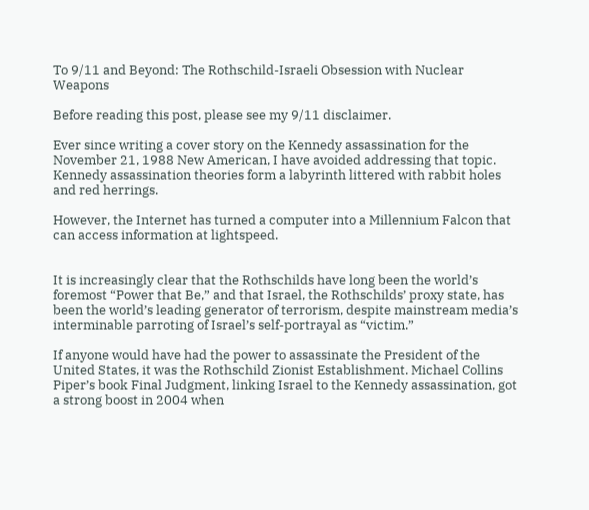To 9/11 and Beyond: The Rothschild-Israeli Obsession with Nuclear Weapons

Before reading this post, please see my 9/11 disclaimer.

Ever since writing a cover story on the Kennedy assassination for the November 21, 1988 New American, I have avoided addressing that topic. Kennedy assassination theories form a labyrinth littered with rabbit holes and red herrings.

However, the Internet has turned a computer into a Millennium Falcon that can access information at lightspeed.


It is increasingly clear that the Rothschilds have long been the world’s foremost “Power that Be,” and that Israel, the Rothschilds’ proxy state, has been the world’s leading generator of terrorism, despite mainstream media’s interminable parroting of Israel’s self-portrayal as “victim.”

If anyone would have had the power to assassinate the President of the United States, it was the Rothschild Zionist Establishment. Michael Collins Piper’s book Final Judgment, linking Israel to the Kennedy assassination, got a strong boost in 2004 when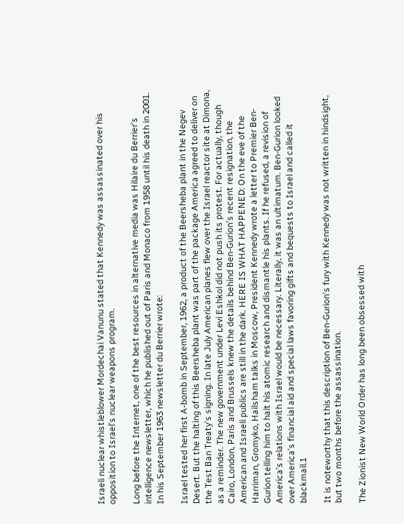Israeli nuclear whistleblower Mordechai Vanunu stated that Kennedy was assassinated over his opposition to Israel’s nuclear weapons program.

Long before the Internet, one of the best resources in alternative media was Hilaire du Berrier’s intelligence newsletter, which he published out of Paris and Monaco from 1958 until his death in 2001. In his September 1963 newsletter du Berrier wrote:

Israel tested her first A-bomb in September, 1962, a product of the Beersheba plant in the Negev Desert. But the halting of this Beersheba plant was part of the package America agreed to deliver on the Test Ban Treaty’s signing. In late July American planes flew over the Israel reactor site at Dimona, as a reminder. The new government under Levi Eshkol did not push its protest. For actually, though Cairo, London, Paris and Brussels knew the details behind Ben-Gurion’s recent resignation, the American and Israeli publics are still in the dark. HERE IS WHAT HAPPENED: On the eve of the Harriman, Gromyko, Hailsham talks in Moscow, President Kennedy wrote a letter to Premier Ben-Gurion telling him to halt his atomic research and dismantle his plants. If he refused, a revision of America’s relations with Israel would be necessary. Literally, it was an ultimatum. Ben-Gurion looked over America’s financial aid and special laws favoring gifts and bequests to Israel and called it blackmail.1

It is noteworthy that this description of Ben-Gurion’s fury with Kennedy was not written in hindsight, but two months before the assassination.

The Zionist New World Order has long been obsessed with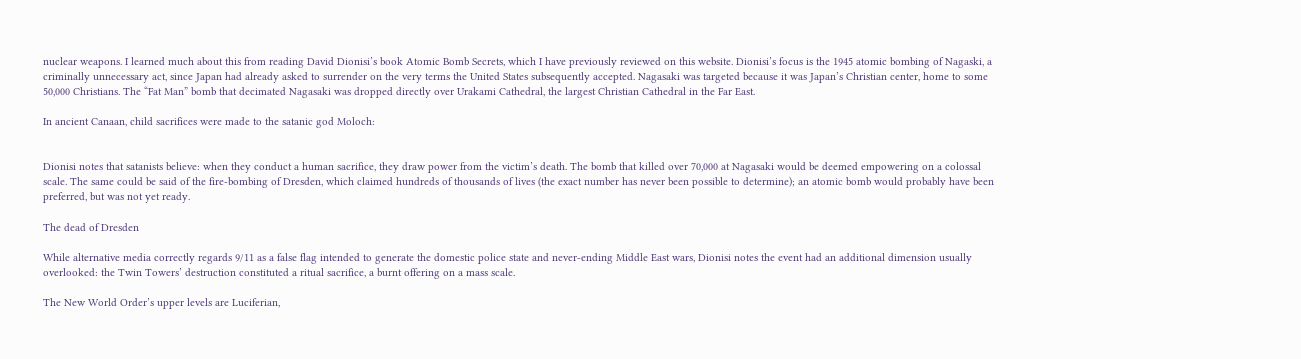nuclear weapons. I learned much about this from reading David Dionisi’s book Atomic Bomb Secrets, which I have previously reviewed on this website. Dionisi’s focus is the 1945 atomic bombing of Nagaski, a criminally unnecessary act, since Japan had already asked to surrender on the very terms the United States subsequently accepted. Nagasaki was targeted because it was Japan’s Christian center, home to some 50,000 Christians. The “Fat Man” bomb that decimated Nagasaki was dropped directly over Urakami Cathedral, the largest Christian Cathedral in the Far East.

In ancient Canaan, child sacrifices were made to the satanic god Moloch:


Dionisi notes that satanists believe: when they conduct a human sacrifice, they draw power from the victim’s death. The bomb that killed over 70,000 at Nagasaki would be deemed empowering on a colossal scale. The same could be said of the fire-bombing of Dresden, which claimed hundreds of thousands of lives (the exact number has never been possible to determine); an atomic bomb would probably have been preferred, but was not yet ready.

The dead of Dresden

While alternative media correctly regards 9/11 as a false flag intended to generate the domestic police state and never-ending Middle East wars, Dionisi notes the event had an additional dimension usually overlooked: the Twin Towers’ destruction constituted a ritual sacrifice, a burnt offering on a mass scale.

The New World Order’s upper levels are Luciferian,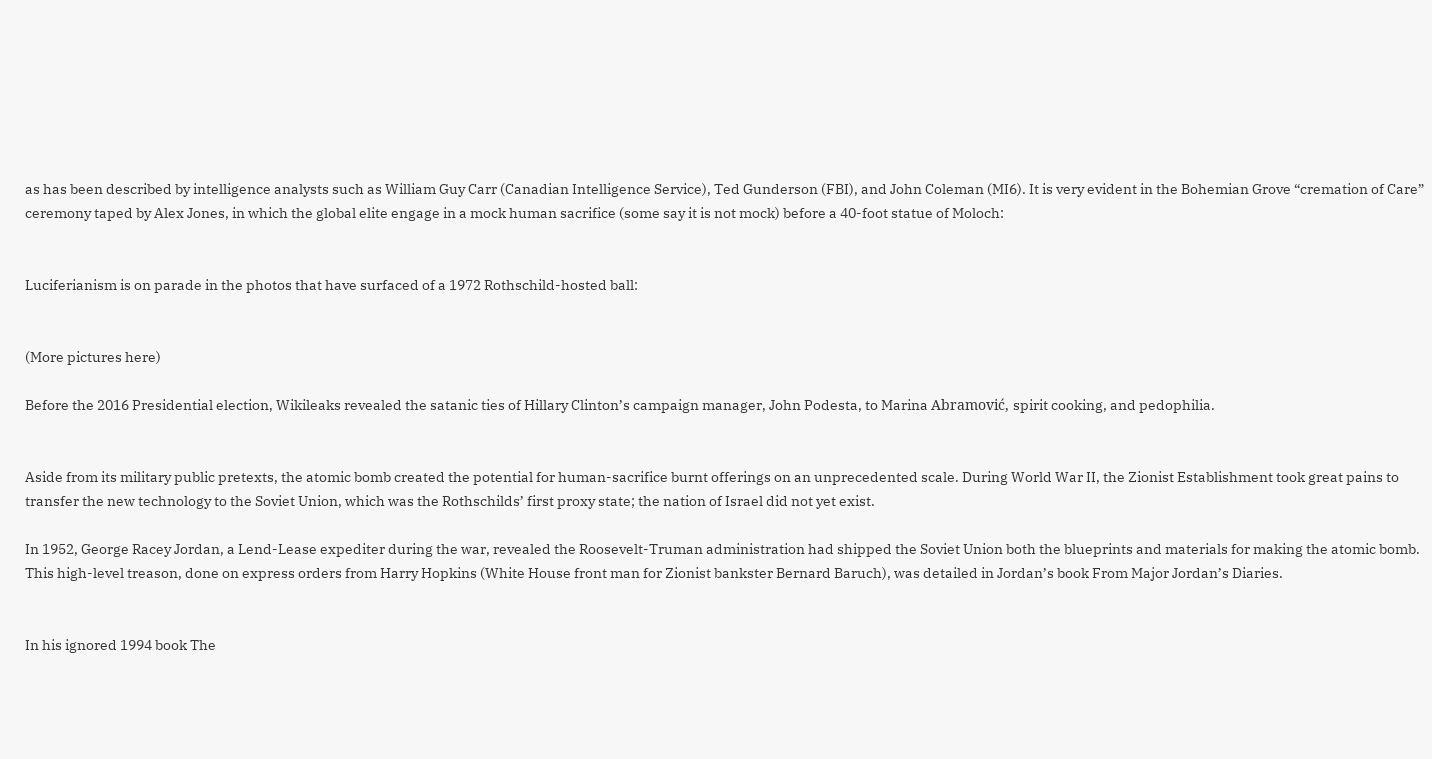as has been described by intelligence analysts such as William Guy Carr (Canadian Intelligence Service), Ted Gunderson (FBI), and John Coleman (MI6). It is very evident in the Bohemian Grove “cremation of Care” ceremony taped by Alex Jones, in which the global elite engage in a mock human sacrifice (some say it is not mock) before a 40-foot statue of Moloch:


Luciferianism is on parade in the photos that have surfaced of a 1972 Rothschild-hosted ball:


(More pictures here)

Before the 2016 Presidential election, Wikileaks revealed the satanic ties of Hillary Clinton’s campaign manager, John Podesta, to Marina Abramović, spirit cooking, and pedophilia.


Aside from its military public pretexts, the atomic bomb created the potential for human-sacrifice burnt offerings on an unprecedented scale. During World War II, the Zionist Establishment took great pains to transfer the new technology to the Soviet Union, which was the Rothschilds’ first proxy state; the nation of Israel did not yet exist.

In 1952, George Racey Jordan, a Lend-Lease expediter during the war, revealed the Roosevelt-Truman administration had shipped the Soviet Union both the blueprints and materials for making the atomic bomb. This high-level treason, done on express orders from Harry Hopkins (White House front man for Zionist bankster Bernard Baruch), was detailed in Jordan’s book From Major Jordan’s Diaries.


In his ignored 1994 book The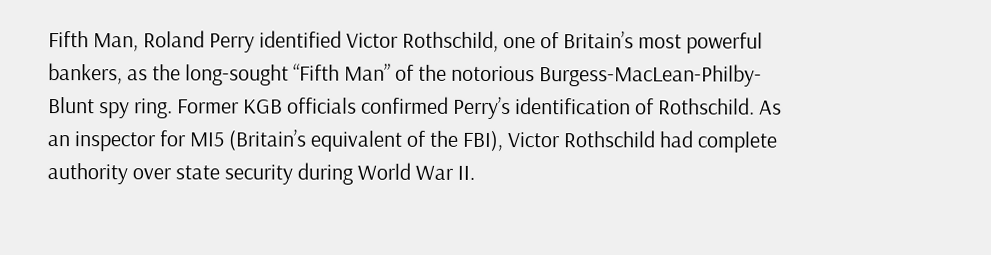Fifth Man, Roland Perry identified Victor Rothschild, one of Britain’s most powerful bankers, as the long-sought “Fifth Man” of the notorious Burgess-MacLean-Philby-Blunt spy ring. Former KGB officials confirmed Perry’s identification of Rothschild. As an inspector for MI5 (Britain’s equivalent of the FBI), Victor Rothschild had complete authority over state security during World War II.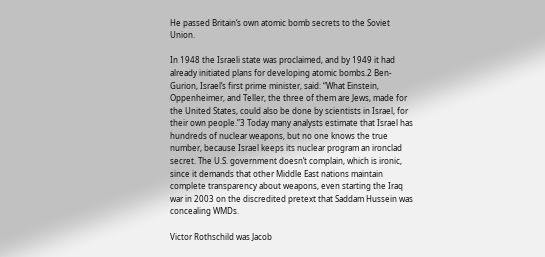He passed Britain’s own atomic bomb secrets to the Soviet Union.

In 1948 the Israeli state was proclaimed, and by 1949 it had already initiated plans for developing atomic bombs.2 Ben-Gurion, Israel’s first prime minister, said: “What Einstein, Oppenheimer, and Teller, the three of them are Jews, made for the United States, could also be done by scientists in Israel, for their own people.”3 Today many analysts estimate that Israel has hundreds of nuclear weapons, but no one knows the true number, because Israel keeps its nuclear program an ironclad secret. The U.S. government doesn’t complain, which is ironic, since it demands that other Middle East nations maintain complete transparency about weapons, even starting the Iraq war in 2003 on the discredited pretext that Saddam Hussein was concealing WMDs.

Victor Rothschild was Jacob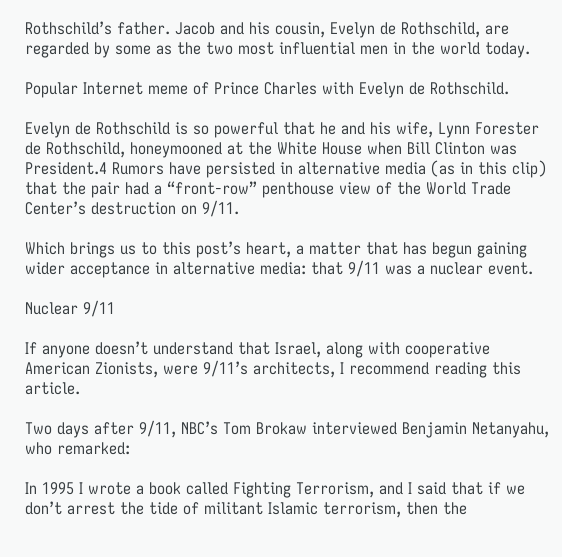Rothschild’s father. Jacob and his cousin, Evelyn de Rothschild, are regarded by some as the two most influential men in the world today.

Popular Internet meme of Prince Charles with Evelyn de Rothschild.

Evelyn de Rothschild is so powerful that he and his wife, Lynn Forester de Rothschild, honeymooned at the White House when Bill Clinton was President.4 Rumors have persisted in alternative media (as in this clip) that the pair had a “front-row” penthouse view of the World Trade Center’s destruction on 9/11.

Which brings us to this post’s heart, a matter that has begun gaining wider acceptance in alternative media: that 9/11 was a nuclear event.

Nuclear 9/11

If anyone doesn’t understand that Israel, along with cooperative American Zionists, were 9/11’s architects, I recommend reading this article.

Two days after 9/11, NBC’s Tom Brokaw interviewed Benjamin Netanyahu, who remarked:

In 1995 I wrote a book called Fighting Terrorism, and I said that if we don’t arrest the tide of militant Islamic terrorism, then the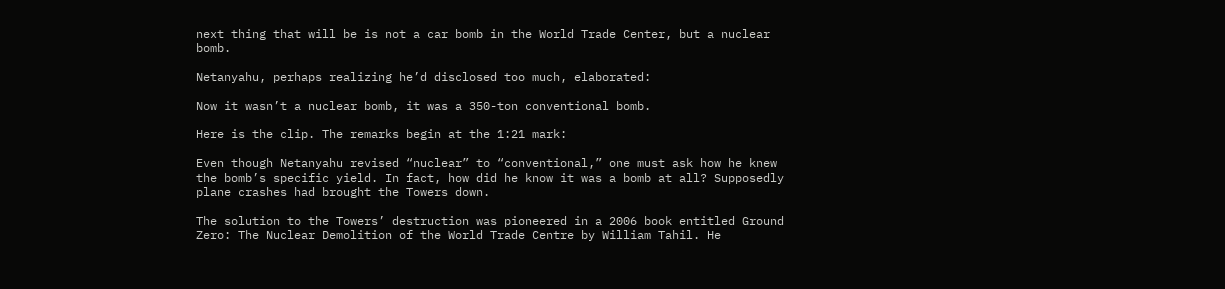next thing that will be is not a car bomb in the World Trade Center, but a nuclear bomb.

Netanyahu, perhaps realizing he’d disclosed too much, elaborated:

Now it wasn’t a nuclear bomb, it was a 350-ton conventional bomb.

Here is the clip. The remarks begin at the 1:21 mark:

Even though Netanyahu revised “nuclear” to “conventional,” one must ask how he knew the bomb’s specific yield. In fact, how did he know it was a bomb at all? Supposedly plane crashes had brought the Towers down.

The solution to the Towers’ destruction was pioneered in a 2006 book entitled Ground Zero: The Nuclear Demolition of the World Trade Centre by William Tahil. He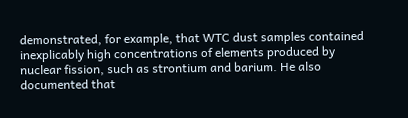demonstrated, for example, that WTC dust samples contained inexplicably high concentrations of elements produced by nuclear fission, such as strontium and barium. He also documented that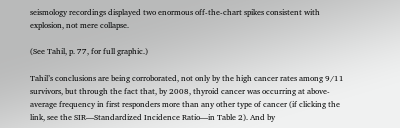seismology recordings displayed two enormous off-the-chart spikes consistent with explosion, not mere collapse.

(See Tahil, p. 77, for full graphic.)

Tahil’s conclusions are being corroborated, not only by the high cancer rates among 9/11 survivors, but through the fact that, by 2008, thyroid cancer was occurring at above-average frequency in first responders more than any other type of cancer (if clicking the link, see the SIR—Standardized Incidence Ratio—in Table 2). And by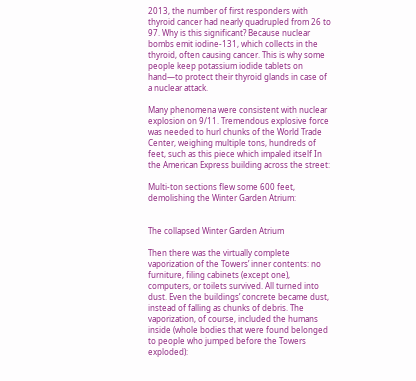2013, the number of first responders with thyroid cancer had nearly quadrupled from 26 to 97. Why is this significant? Because nuclear bombs emit iodine-131, which collects in the thyroid, often causing cancer. This is why some people keep potassium iodide tablets on hand—to protect their thyroid glands in case of a nuclear attack.

Many phenomena were consistent with nuclear explosion on 9/11. Tremendous explosive force was needed to hurl chunks of the World Trade Center, weighing multiple tons, hundreds of feet, such as this piece which impaled itself In the American Express building across the street:

Multi-ton sections flew some 600 feet, demolishing the Winter Garden Atrium:


The collapsed Winter Garden Atrium

Then there was the virtually complete vaporization of the Towers’ inner contents: no furniture, filing cabinets (except one), computers, or toilets survived. All turned into dust. Even the buildings’ concrete became dust, instead of falling as chunks of debris. The vaporization, of course, included the humans inside (whole bodies that were found belonged to people who jumped before the Towers exploded):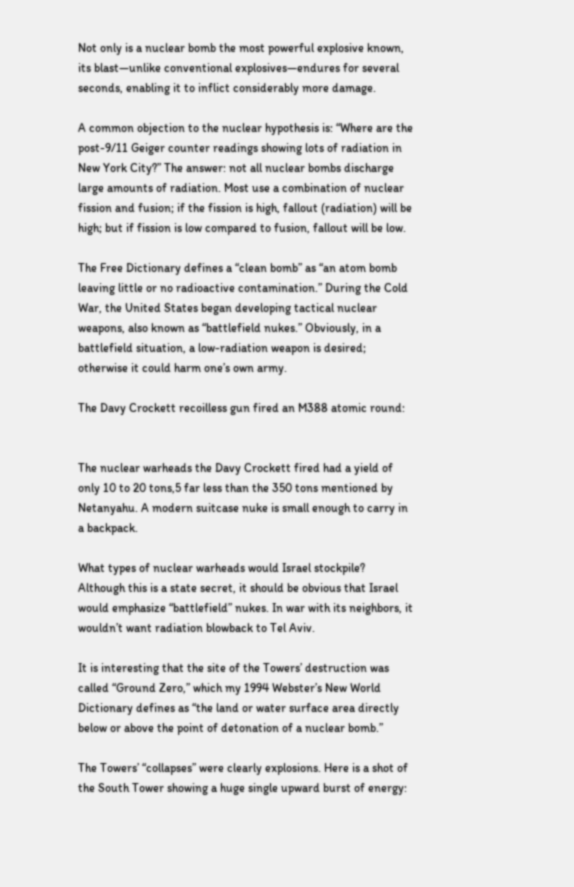Not only is a nuclear bomb the most powerful explosive known, its blast—unlike conventional explosives—endures for several seconds, enabling it to inflict considerably more damage.

A common objection to the nuclear hypothesis is: “Where are the post-9/11 Geiger counter readings showing lots of radiation in New York City?” The answer: not all nuclear bombs discharge large amounts of radiation. Most use a combination of nuclear fission and fusion; if the fission is high, fallout (radiation) will be high; but if fission is low compared to fusion, fallout will be low.

The Free Dictionary defines a “clean bomb” as “an atom bomb leaving little or no radioactive contamination.” During the Cold War, the United States began developing tactical nuclear weapons, also known as “battlefield nukes.” Obviously, in a battlefield situation, a low-radiation weapon is desired; otherwise it could harm one’s own army.

The Davy Crockett recoilless gun fired an M388 atomic round:


The nuclear warheads the Davy Crockett fired had a yield of only 10 to 20 tons,5 far less than the 350 tons mentioned by Netanyahu. A modern suitcase nuke is small enough to carry in a backpack.

What types of nuclear warheads would Israel stockpile? Although this is a state secret, it should be obvious that Israel would emphasize “battlefield” nukes. In war with its neighbors, it wouldn’t want radiation blowback to Tel Aviv.

It is interesting that the site of the Towers’ destruction was called “Ground Zero,” which my 1994 Webster’s New World Dictionary defines as “the land or water surface area directly below or above the point of detonation of a nuclear bomb.”

The Towers’ “collapses” were clearly explosions. Here is a shot of the South Tower showing a huge single upward burst of energy: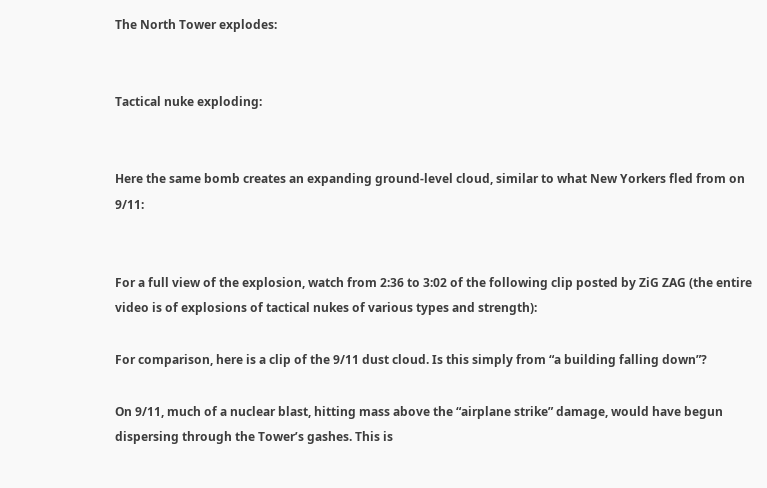The North Tower explodes:


Tactical nuke exploding:


Here the same bomb creates an expanding ground-level cloud, similar to what New Yorkers fled from on 9/11:


For a full view of the explosion, watch from 2:36 to 3:02 of the following clip posted by ZiG ZAG (the entire video is of explosions of tactical nukes of various types and strength):

For comparison, here is a clip of the 9/11 dust cloud. Is this simply from “a building falling down”?

On 9/11, much of a nuclear blast, hitting mass above the “airplane strike” damage, would have begun dispersing through the Tower’s gashes. This is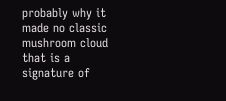probably why it made no classic mushroom cloud that is a signature of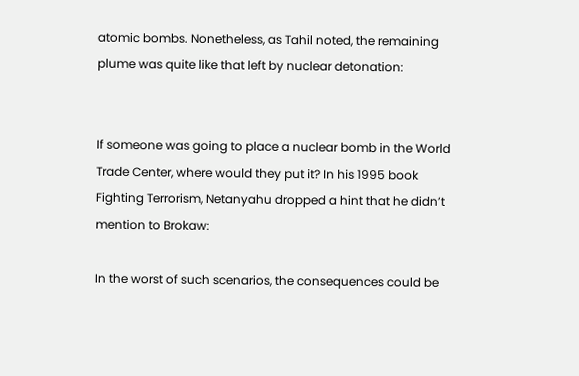atomic bombs. Nonetheless, as Tahil noted, the remaining plume was quite like that left by nuclear detonation:


If someone was going to place a nuclear bomb in the World Trade Center, where would they put it? In his 1995 book Fighting Terrorism, Netanyahu dropped a hint that he didn’t mention to Brokaw:

In the worst of such scenarios, the consequences could be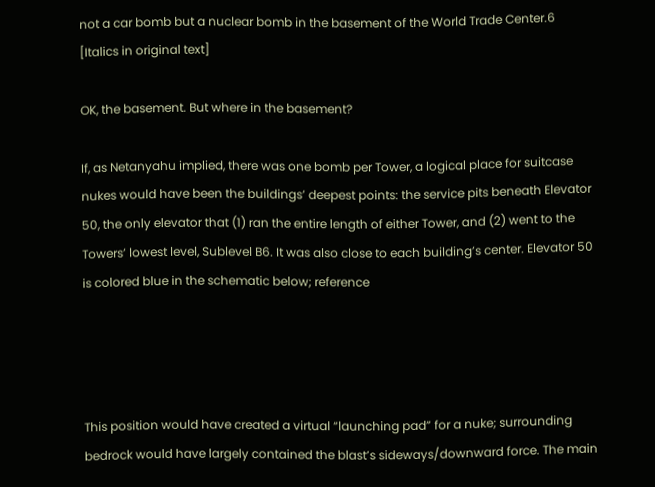not a car bomb but a nuclear bomb in the basement of the World Trade Center.6 [Italics in original text]

OK, the basement. But where in the basement?

If, as Netanyahu implied, there was one bomb per Tower, a logical place for suitcase nukes would have been the buildings’ deepest points: the service pits beneath Elevator 50, the only elevator that (1) ran the entire length of either Tower, and (2) went to the Towers’ lowest level, Sublevel B6. It was also close to each building’s center. Elevator 50 is colored blue in the schematic below; reference




This position would have created a virtual “launching pad” for a nuke; surrounding bedrock would have largely contained the blast’s sideways/downward force. The main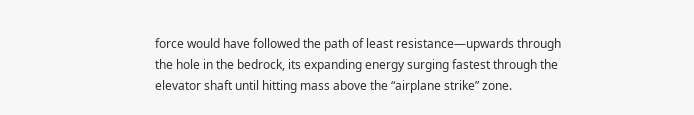force would have followed the path of least resistance—upwards through the hole in the bedrock, its expanding energy surging fastest through the elevator shaft until hitting mass above the “airplane strike” zone.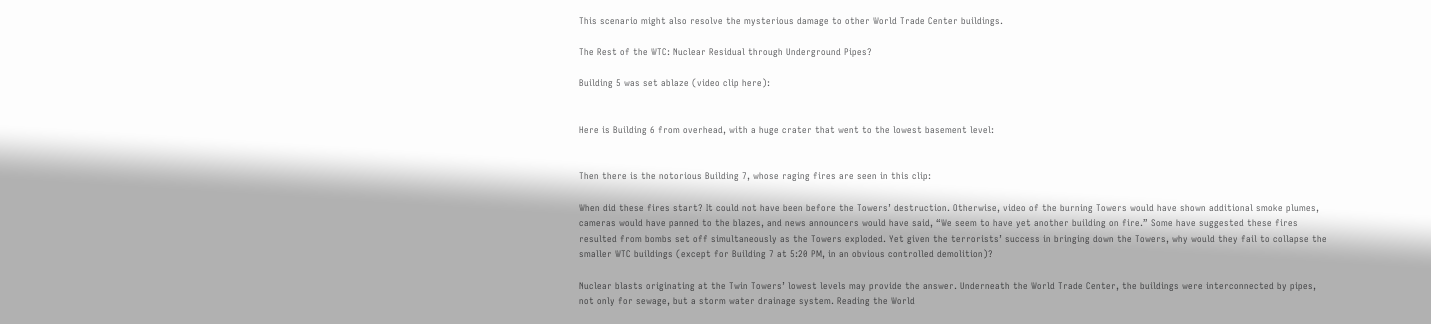This scenario might also resolve the mysterious damage to other World Trade Center buildings.

The Rest of the WTC: Nuclear Residual through Underground Pipes?

Building 5 was set ablaze (video clip here):


Here is Building 6 from overhead, with a huge crater that went to the lowest basement level:


Then there is the notorious Building 7, whose raging fires are seen in this clip:

When did these fires start? It could not have been before the Towers’ destruction. Otherwise, video of the burning Towers would have shown additional smoke plumes, cameras would have panned to the blazes, and news announcers would have said, “We seem to have yet another building on fire.” Some have suggested these fires resulted from bombs set off simultaneously as the Towers exploded. Yet given the terrorists’ success in bringing down the Towers, why would they fail to collapse the smaller WTC buildings (except for Building 7 at 5:20 PM, in an obvious controlled demolition)?

Nuclear blasts originating at the Twin Towers’ lowest levels may provide the answer. Underneath the World Trade Center, the buildings were interconnected by pipes, not only for sewage, but a storm water drainage system. Reading the World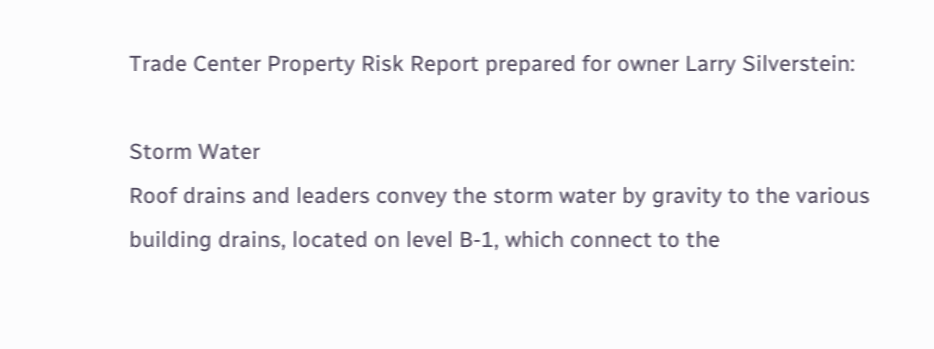Trade Center Property Risk Report prepared for owner Larry Silverstein:

Storm Water
Roof drains and leaders convey the storm water by gravity to the various building drains, located on level B-1, which connect to the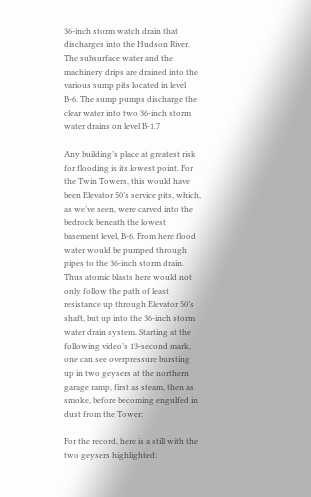36-inch storm watch drain that discharges into the Hudson River. The subsurface water and the machinery drips are drained into the various sump pits located in level B-6. The sump pumps discharge the clear water into two 36-inch storm water drains on level B-1.7

Any building’s place at greatest risk for flooding is its lowest point. For the Twin Towers, this would have been Elevator 50’s service pits, which, as we’ve seen, were carved into the bedrock beneath the lowest basement level, B-6. From here flood water would be pumped through pipes to the 36-inch storm drain. Thus atomic blasts here would not only follow the path of least resistance up through Elevator 50’s shaft, but up into the 36-inch storm water drain system. Starting at the following video’s 13-second mark, one can see overpressure bursting up in two geysers at the northern garage ramp, first as steam, then as smoke, before becoming engulfed in dust from the Tower:

For the record, here is a still with the two geysers highlighted: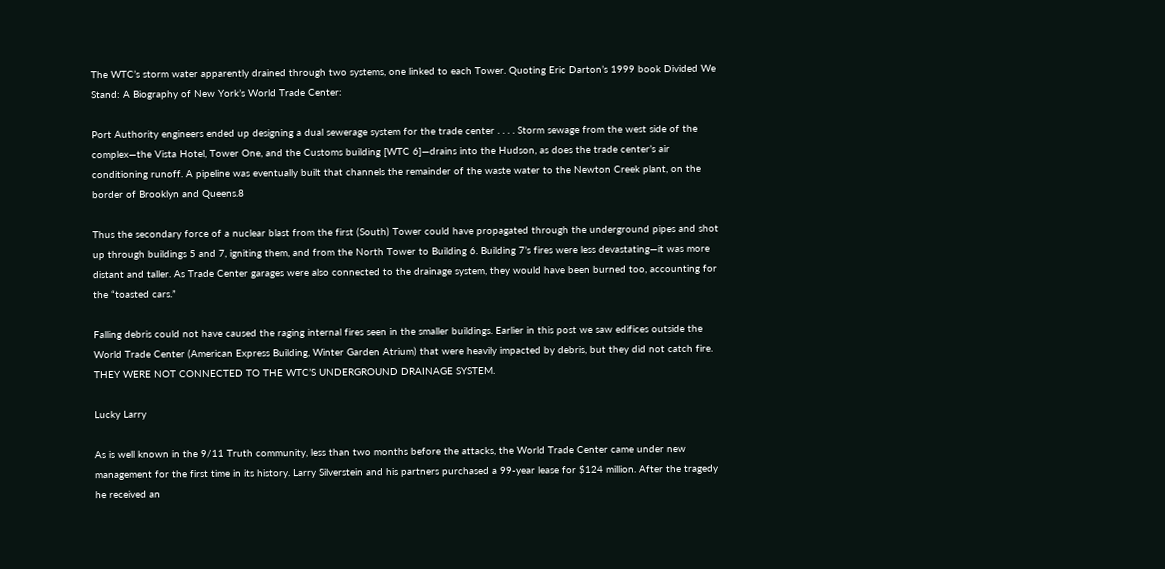The WTC’s storm water apparently drained through two systems, one linked to each Tower. Quoting Eric Darton’s 1999 book Divided We Stand: A Biography of New York’s World Trade Center:

Port Authority engineers ended up designing a dual sewerage system for the trade center . . . . Storm sewage from the west side of the complex—the Vista Hotel, Tower One, and the Customs building [WTC 6]—drains into the Hudson, as does the trade center’s air conditioning runoff. A pipeline was eventually built that channels the remainder of the waste water to the Newton Creek plant, on the border of Brooklyn and Queens.8

Thus the secondary force of a nuclear blast from the first (South) Tower could have propagated through the underground pipes and shot up through buildings 5 and 7, igniting them, and from the North Tower to Building 6. Building 7’s fires were less devastating—it was more distant and taller. As Trade Center garages were also connected to the drainage system, they would have been burned too, accounting for the “toasted cars.”

Falling debris could not have caused the raging internal fires seen in the smaller buildings. Earlier in this post we saw edifices outside the World Trade Center (American Express Building, Winter Garden Atrium) that were heavily impacted by debris, but they did not catch fire. THEY WERE NOT CONNECTED TO THE WTC’S UNDERGROUND DRAINAGE SYSTEM.

Lucky Larry

As is well known in the 9/11 Truth community, less than two months before the attacks, the World Trade Center came under new management for the first time in its history. Larry Silverstein and his partners purchased a 99-year lease for $124 million. After the tragedy he received an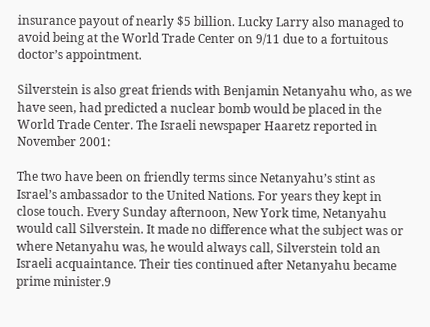insurance payout of nearly $5 billion. Lucky Larry also managed to avoid being at the World Trade Center on 9/11 due to a fortuitous doctor’s appointment.

Silverstein is also great friends with Benjamin Netanyahu who, as we have seen, had predicted a nuclear bomb would be placed in the World Trade Center. The Israeli newspaper Haaretz reported in November 2001:

The two have been on friendly terms since Netanyahu’s stint as Israel’s ambassador to the United Nations. For years they kept in close touch. Every Sunday afternoon, New York time, Netanyahu would call Silverstein. It made no difference what the subject was or where Netanyahu was, he would always call, Silverstein told an Israeli acquaintance. Their ties continued after Netanyahu became prime minister.9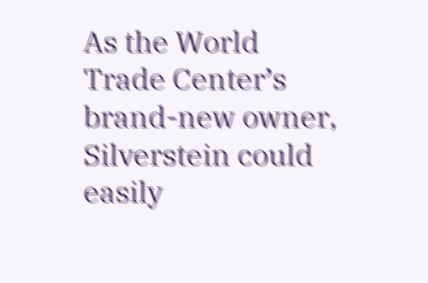As the World Trade Center’s brand-new owner, Silverstein could easily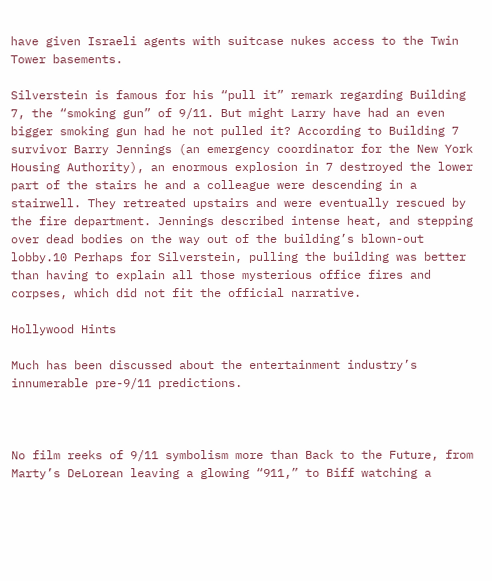have given Israeli agents with suitcase nukes access to the Twin Tower basements.

Silverstein is famous for his “pull it” remark regarding Building 7, the “smoking gun” of 9/11. But might Larry have had an even bigger smoking gun had he not pulled it? According to Building 7 survivor Barry Jennings (an emergency coordinator for the New York Housing Authority), an enormous explosion in 7 destroyed the lower part of the stairs he and a colleague were descending in a stairwell. They retreated upstairs and were eventually rescued by the fire department. Jennings described intense heat, and stepping over dead bodies on the way out of the building’s blown-out lobby.10 Perhaps for Silverstein, pulling the building was better than having to explain all those mysterious office fires and corpses, which did not fit the official narrative.

Hollywood Hints

Much has been discussed about the entertainment industry’s innumerable pre-9/11 predictions.



No film reeks of 9/11 symbolism more than Back to the Future, from Marty’s DeLorean leaving a glowing “911,” to Biff watching a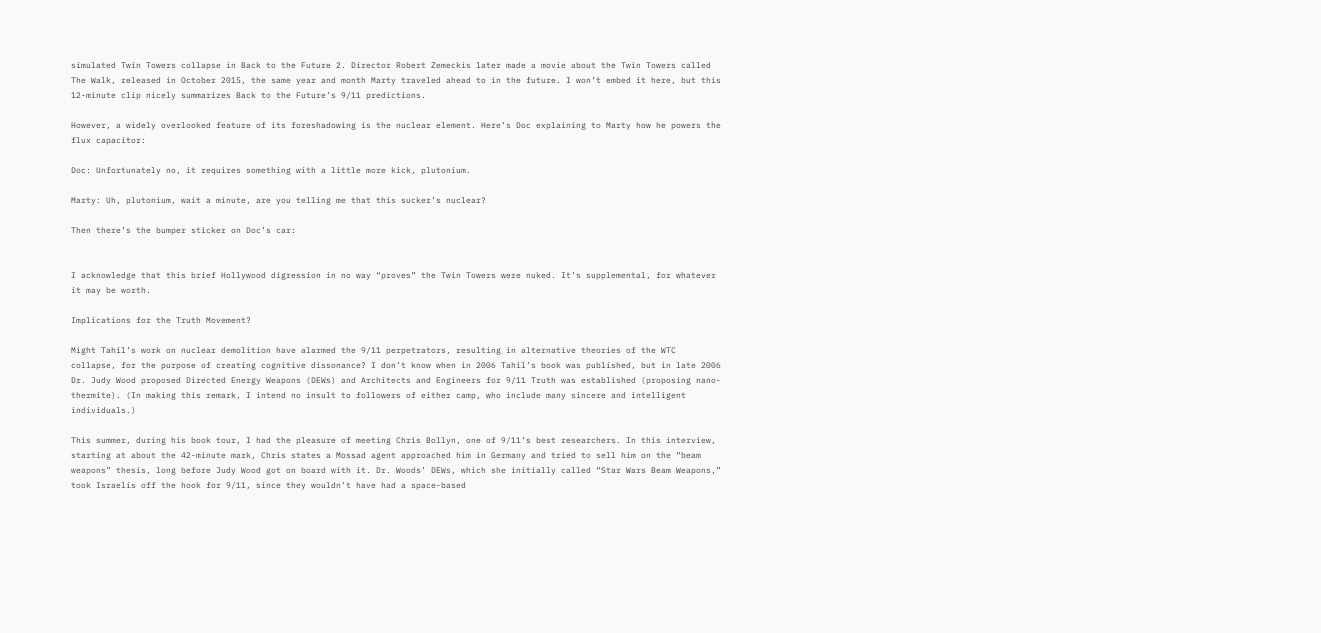simulated Twin Towers collapse in Back to the Future 2. Director Robert Zemeckis later made a movie about the Twin Towers called The Walk, released in October 2015, the same year and month Marty traveled ahead to in the future. I won’t embed it here, but this 12-minute clip nicely summarizes Back to the Future’s 9/11 predictions.

However, a widely overlooked feature of its foreshadowing is the nuclear element. Here’s Doc explaining to Marty how he powers the flux capacitor:

Doc: Unfortunately no, it requires something with a little more kick, plutonium.

Marty: Uh, plutonium, wait a minute, are you telling me that this sucker’s nuclear?

Then there’s the bumper sticker on Doc’s car:


I acknowledge that this brief Hollywood digression in no way “proves” the Twin Towers were nuked. It’s supplemental, for whatever it may be worth.

Implications for the Truth Movement?

Might Tahil’s work on nuclear demolition have alarmed the 9/11 perpetrators, resulting in alternative theories of the WTC collapse, for the purpose of creating cognitive dissonance? I don’t know when in 2006 Tahil’s book was published, but in late 2006 Dr. Judy Wood proposed Directed Energy Weapons (DEWs) and Architects and Engineers for 9/11 Truth was established (proposing nano-thermite). (In making this remark, I intend no insult to followers of either camp, who include many sincere and intelligent individuals.)

This summer, during his book tour, I had the pleasure of meeting Chris Bollyn, one of 9/11’s best researchers. In this interview, starting at about the 42-minute mark, Chris states a Mossad agent approached him in Germany and tried to sell him on the “beam weapons” thesis, long before Judy Wood got on board with it. Dr. Woods’ DEWs, which she initially called “Star Wars Beam Weapons,” took Israelis off the hook for 9/11, since they wouldn’t have had a space-based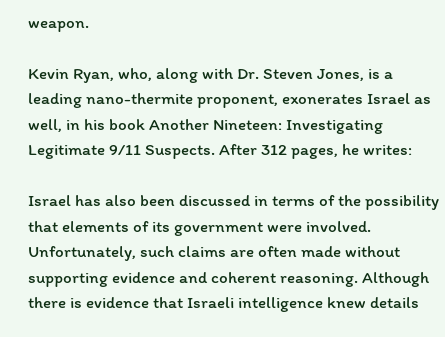weapon.

Kevin Ryan, who, along with Dr. Steven Jones, is a leading nano-thermite proponent, exonerates Israel as well, in his book Another Nineteen: Investigating Legitimate 9/11 Suspects. After 312 pages, he writes:

Israel has also been discussed in terms of the possibility that elements of its government were involved. Unfortunately, such claims are often made without supporting evidence and coherent reasoning. Although there is evidence that Israeli intelligence knew details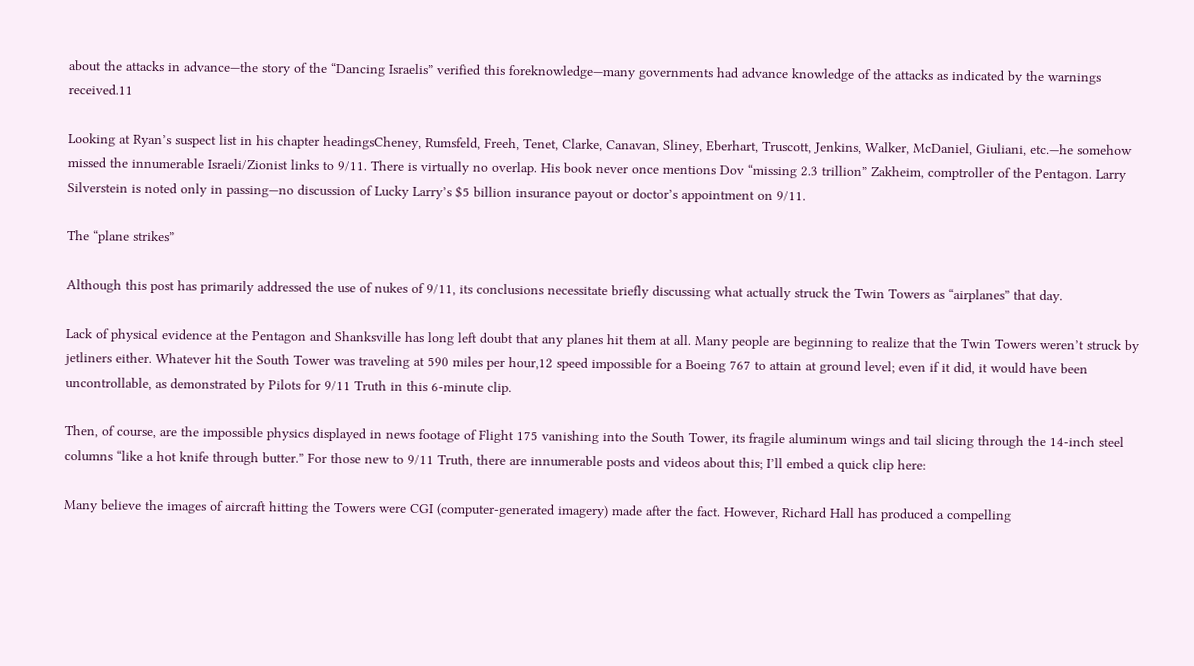about the attacks in advance—the story of the “Dancing Israelis” verified this foreknowledge—many governments had advance knowledge of the attacks as indicated by the warnings received.11

Looking at Ryan’s suspect list in his chapter headingsCheney, Rumsfeld, Freeh, Tenet, Clarke, Canavan, Sliney, Eberhart, Truscott, Jenkins, Walker, McDaniel, Giuliani, etc.—he somehow missed the innumerable Israeli/Zionist links to 9/11. There is virtually no overlap. His book never once mentions Dov “missing 2.3 trillion” Zakheim, comptroller of the Pentagon. Larry Silverstein is noted only in passing—no discussion of Lucky Larry’s $5 billion insurance payout or doctor’s appointment on 9/11.

The “plane strikes”

Although this post has primarily addressed the use of nukes of 9/11, its conclusions necessitate briefly discussing what actually struck the Twin Towers as “airplanes” that day.

Lack of physical evidence at the Pentagon and Shanksville has long left doubt that any planes hit them at all. Many people are beginning to realize that the Twin Towers weren’t struck by jetliners either. Whatever hit the South Tower was traveling at 590 miles per hour,12 speed impossible for a Boeing 767 to attain at ground level; even if it did, it would have been uncontrollable, as demonstrated by Pilots for 9/11 Truth in this 6-minute clip.

Then, of course, are the impossible physics displayed in news footage of Flight 175 vanishing into the South Tower, its fragile aluminum wings and tail slicing through the 14-inch steel columns “like a hot knife through butter.” For those new to 9/11 Truth, there are innumerable posts and videos about this; I’ll embed a quick clip here:

Many believe the images of aircraft hitting the Towers were CGI (computer-generated imagery) made after the fact. However, Richard Hall has produced a compelling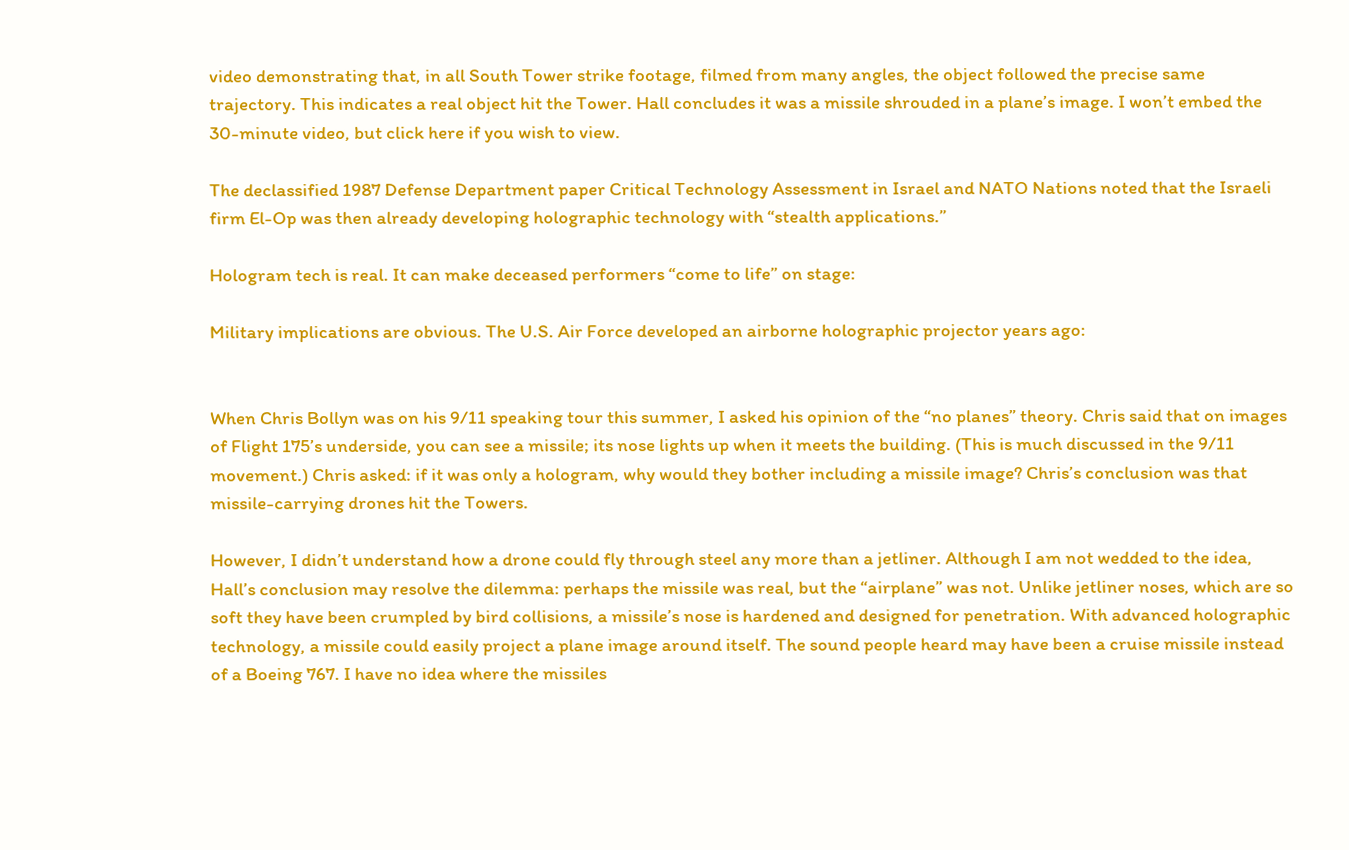video demonstrating that, in all South Tower strike footage, filmed from many angles, the object followed the precise same trajectory. This indicates a real object hit the Tower. Hall concludes it was a missile shrouded in a plane’s image. I won’t embed the 30-minute video, but click here if you wish to view.

The declassified 1987 Defense Department paper Critical Technology Assessment in Israel and NATO Nations noted that the Israeli firm El-Op was then already developing holographic technology with “stealth applications.”

Hologram tech is real. It can make deceased performers “come to life” on stage:

Military implications are obvious. The U.S. Air Force developed an airborne holographic projector years ago:


When Chris Bollyn was on his 9/11 speaking tour this summer, I asked his opinion of the “no planes” theory. Chris said that on images of Flight 175’s underside, you can see a missile; its nose lights up when it meets the building. (This is much discussed in the 9/11 movement.) Chris asked: if it was only a hologram, why would they bother including a missile image? Chris’s conclusion was that missile-carrying drones hit the Towers.

However, I didn’t understand how a drone could fly through steel any more than a jetliner. Although I am not wedded to the idea, Hall’s conclusion may resolve the dilemma: perhaps the missile was real, but the “airplane” was not. Unlike jetliner noses, which are so soft they have been crumpled by bird collisions, a missile’s nose is hardened and designed for penetration. With advanced holographic technology, a missile could easily project a plane image around itself. The sound people heard may have been a cruise missile instead of a Boeing 767. I have no idea where the missiles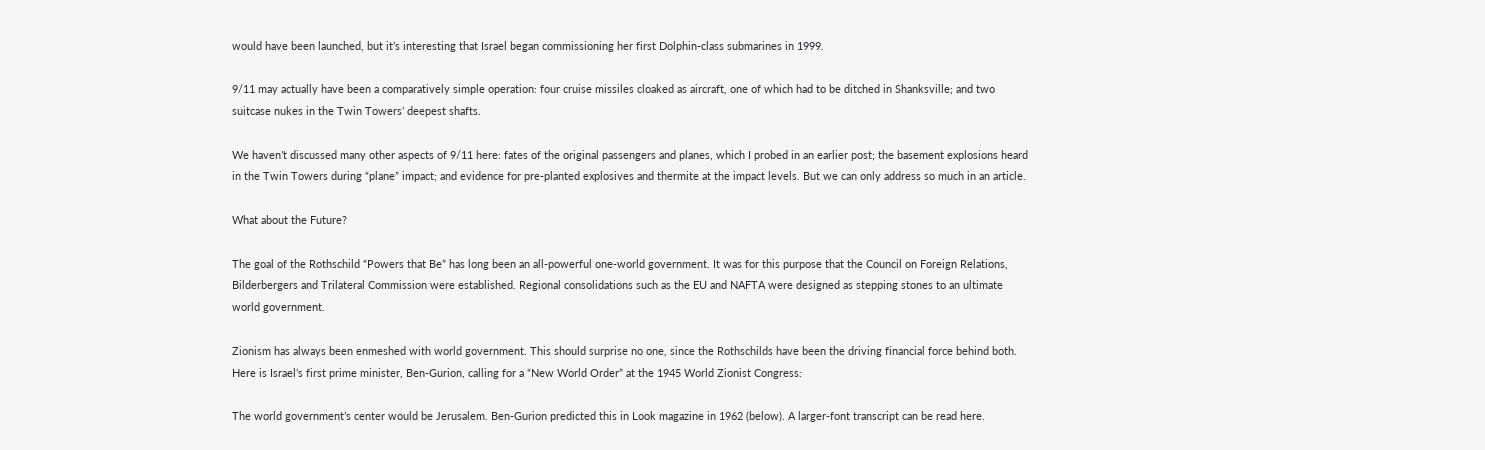would have been launched, but it’s interesting that Israel began commissioning her first Dolphin-class submarines in 1999.

9/11 may actually have been a comparatively simple operation: four cruise missiles cloaked as aircraft, one of which had to be ditched in Shanksville; and two suitcase nukes in the Twin Towers’ deepest shafts.

We haven’t discussed many other aspects of 9/11 here: fates of the original passengers and planes, which I probed in an earlier post; the basement explosions heard in the Twin Towers during “plane” impact; and evidence for pre-planted explosives and thermite at the impact levels. But we can only address so much in an article.

What about the Future?

The goal of the Rothschild “Powers that Be” has long been an all-powerful one-world government. It was for this purpose that the Council on Foreign Relations, Bilderbergers and Trilateral Commission were established. Regional consolidations such as the EU and NAFTA were designed as stepping stones to an ultimate world government.

Zionism has always been enmeshed with world government. This should surprise no one, since the Rothschilds have been the driving financial force behind both. Here is Israel’s first prime minister, Ben-Gurion, calling for a “New World Order” at the 1945 World Zionist Congress:

The world government’s center would be Jerusalem. Ben-Gurion predicted this in Look magazine in 1962 (below). A larger-font transcript can be read here.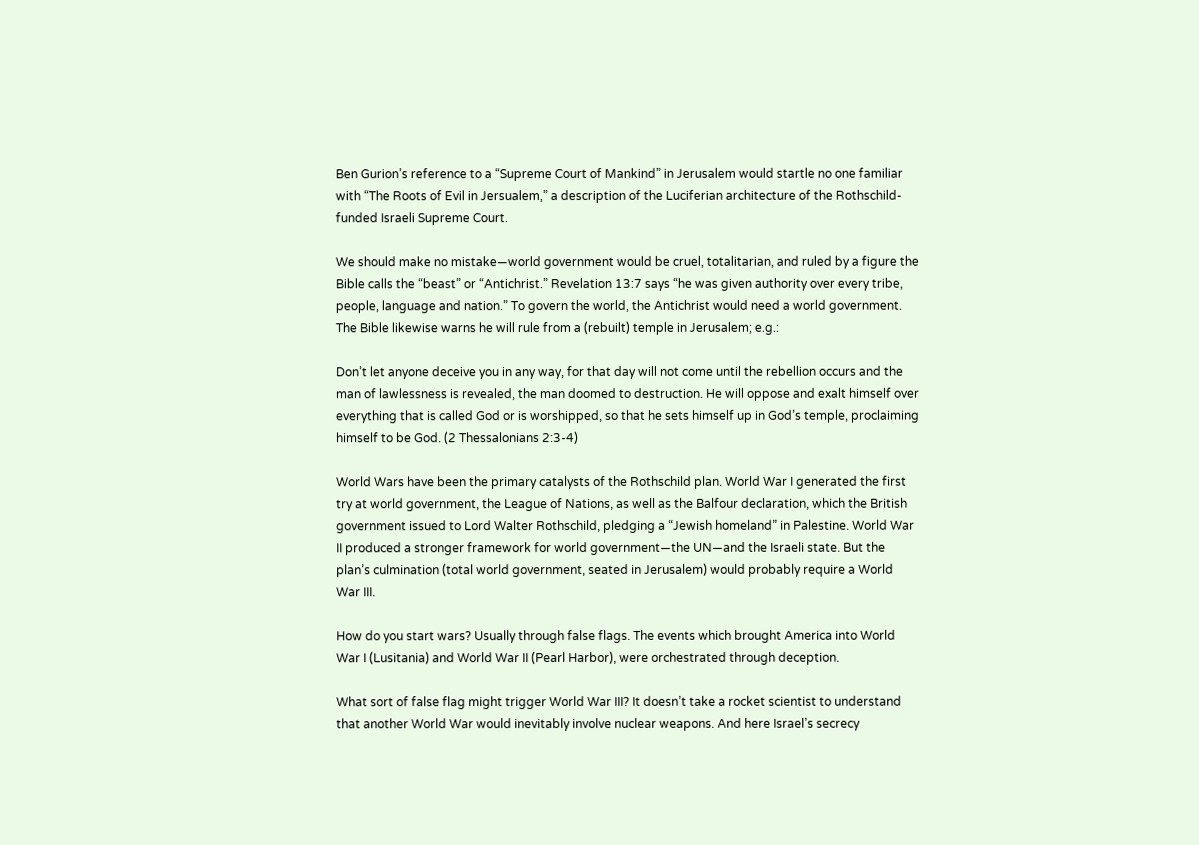Ben Gurion’s reference to a “Supreme Court of Mankind” in Jerusalem would startle no one familiar with “The Roots of Evil in Jersualem,” a description of the Luciferian architecture of the Rothschild-funded Israeli Supreme Court.

We should make no mistake—world government would be cruel, totalitarian, and ruled by a figure the Bible calls the “beast” or “Antichrist.” Revelation 13:7 says “he was given authority over every tribe, people, language and nation.” To govern the world, the Antichrist would need a world government. The Bible likewise warns he will rule from a (rebuilt) temple in Jerusalem; e.g.:

Don’t let anyone deceive you in any way, for that day will not come until the rebellion occurs and the man of lawlessness is revealed, the man doomed to destruction. He will oppose and exalt himself over everything that is called God or is worshipped, so that he sets himself up in God’s temple, proclaiming himself to be God. (2 Thessalonians 2:3-4)

World Wars have been the primary catalysts of the Rothschild plan. World War I generated the first try at world government, the League of Nations, as well as the Balfour declaration, which the British government issued to Lord Walter Rothschild, pledging a “Jewish homeland” in Palestine. World War II produced a stronger framework for world government—the UN—and the Israeli state. But the plan’s culmination (total world government, seated in Jerusalem) would probably require a World War III.

How do you start wars? Usually through false flags. The events which brought America into World War I (Lusitania) and World War II (Pearl Harbor), were orchestrated through deception.

What sort of false flag might trigger World War III? It doesn’t take a rocket scientist to understand that another World War would inevitably involve nuclear weapons. And here Israel’s secrecy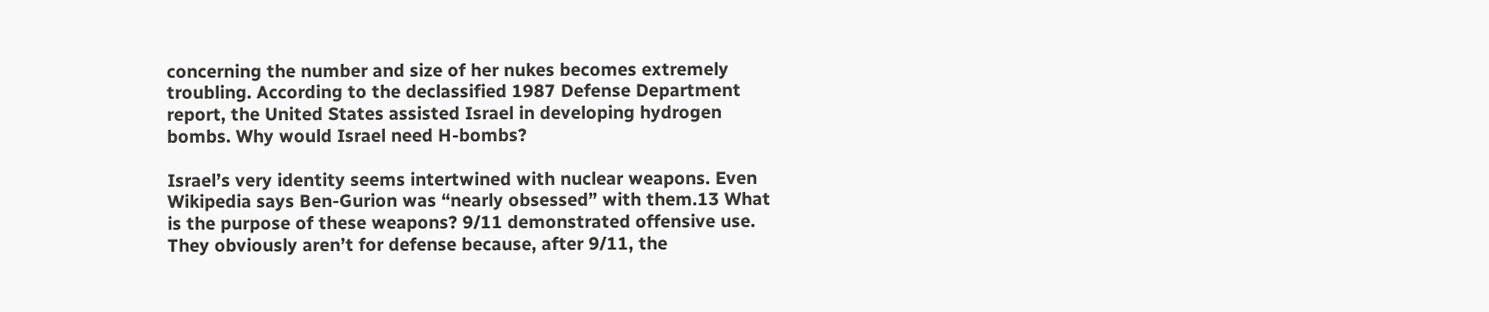concerning the number and size of her nukes becomes extremely troubling. According to the declassified 1987 Defense Department report, the United States assisted Israel in developing hydrogen bombs. Why would Israel need H-bombs?

Israel’s very identity seems intertwined with nuclear weapons. Even Wikipedia says Ben-Gurion was “nearly obsessed” with them.13 What is the purpose of these weapons? 9/11 demonstrated offensive use. They obviously aren’t for defense because, after 9/11, the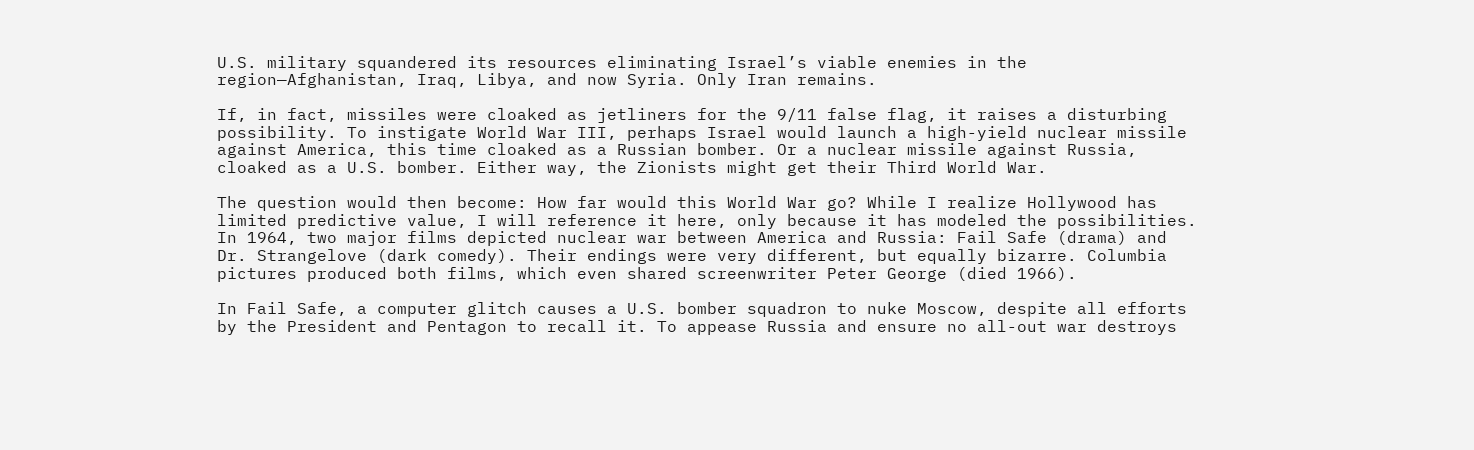U.S. military squandered its resources eliminating Israel’s viable enemies in the region—Afghanistan, Iraq, Libya, and now Syria. Only Iran remains.

If, in fact, missiles were cloaked as jetliners for the 9/11 false flag, it raises a disturbing possibility. To instigate World War III, perhaps Israel would launch a high-yield nuclear missile against America, this time cloaked as a Russian bomber. Or a nuclear missile against Russia, cloaked as a U.S. bomber. Either way, the Zionists might get their Third World War.

The question would then become: How far would this World War go? While I realize Hollywood has limited predictive value, I will reference it here, only because it has modeled the possibilities. In 1964, two major films depicted nuclear war between America and Russia: Fail Safe (drama) and Dr. Strangelove (dark comedy). Their endings were very different, but equally bizarre. Columbia pictures produced both films, which even shared screenwriter Peter George (died 1966).

In Fail Safe, a computer glitch causes a U.S. bomber squadron to nuke Moscow, despite all efforts by the President and Pentagon to recall it. To appease Russia and ensure no all-out war destroys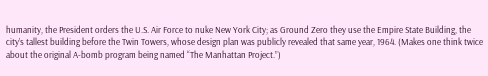humanity, the President orders the U.S. Air Force to nuke New York City; as Ground Zero they use the Empire State Building, the city’s tallest building before the Twin Towers, whose design plan was publicly revealed that same year, 1964. (Makes one think twice about the original A-bomb program being named “The Manhattan Project.”)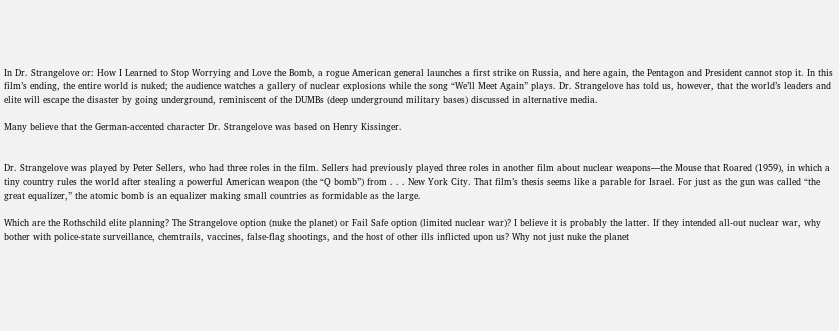In Dr. Strangelove or: How I Learned to Stop Worrying and Love the Bomb, a rogue American general launches a first strike on Russia, and here again, the Pentagon and President cannot stop it. In this film’s ending, the entire world is nuked; the audience watches a gallery of nuclear explosions while the song “We’ll Meet Again” plays. Dr. Strangelove has told us, however, that the world’s leaders and elite will escape the disaster by going underground, reminiscent of the DUMBs (deep underground military bases) discussed in alternative media.

Many believe that the German-accented character Dr. Strangelove was based on Henry Kissinger.


Dr. Strangelove was played by Peter Sellers, who had three roles in the film. Sellers had previously played three roles in another film about nuclear weapons—the Mouse that Roared (1959), in which a tiny country rules the world after stealing a powerful American weapon (the “Q bomb”) from . . . New York City. That film’s thesis seems like a parable for Israel. For just as the gun was called “the great equalizer,” the atomic bomb is an equalizer making small countries as formidable as the large.

Which are the Rothschild elite planning? The Strangelove option (nuke the planet) or Fail Safe option (limited nuclear war)? I believe it is probably the latter. If they intended all-out nuclear war, why bother with police-state surveillance, chemtrails, vaccines, false-flag shootings, and the host of other ills inflicted upon us? Why not just nuke the planet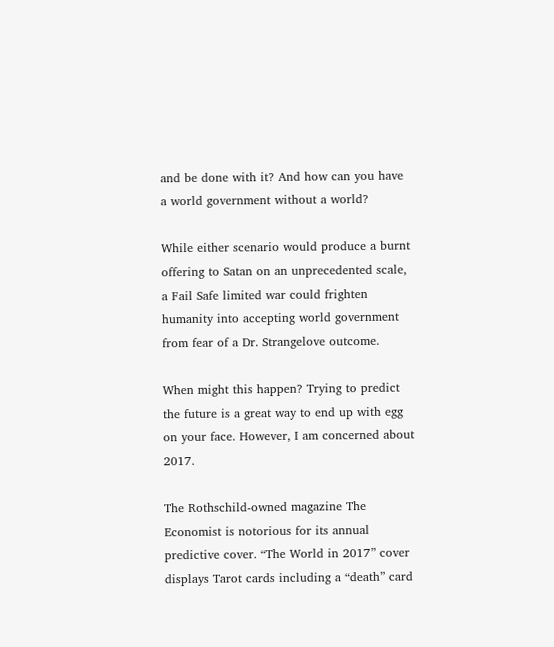and be done with it? And how can you have a world government without a world?

While either scenario would produce a burnt offering to Satan on an unprecedented scale, a Fail Safe limited war could frighten humanity into accepting world government from fear of a Dr. Strangelove outcome.

When might this happen? Trying to predict the future is a great way to end up with egg on your face. However, I am concerned about 2017.

The Rothschild-owned magazine The Economist is notorious for its annual predictive cover. “The World in 2017” cover displays Tarot cards including a “death” card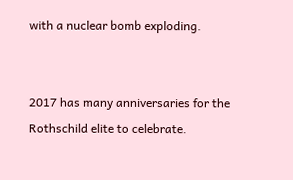with a nuclear bomb exploding.


2017 has many anniversaries for the Rothschild elite to celebrate.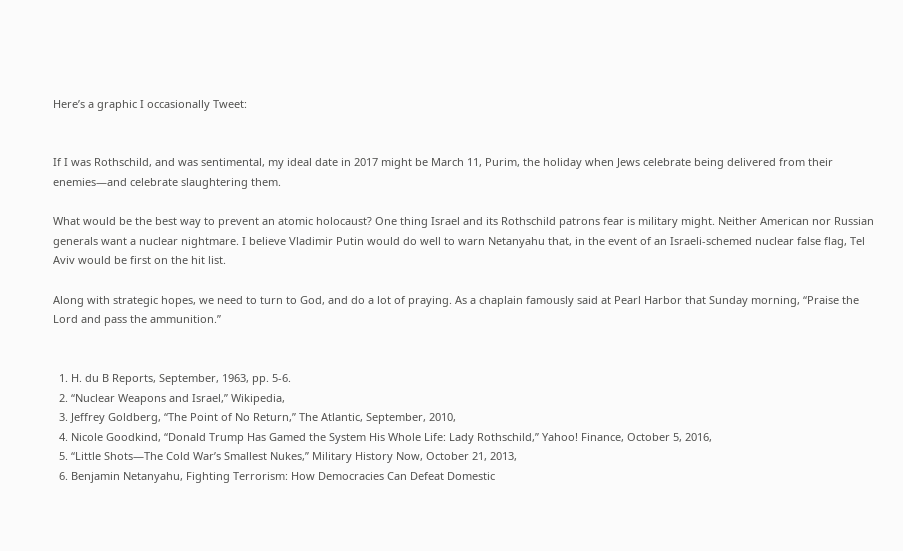Here’s a graphic I occasionally Tweet:


If I was Rothschild, and was sentimental, my ideal date in 2017 might be March 11, Purim, the holiday when Jews celebrate being delivered from their enemies—and celebrate slaughtering them.

What would be the best way to prevent an atomic holocaust? One thing Israel and its Rothschild patrons fear is military might. Neither American nor Russian generals want a nuclear nightmare. I believe Vladimir Putin would do well to warn Netanyahu that, in the event of an Israeli-schemed nuclear false flag, Tel Aviv would be first on the hit list.

Along with strategic hopes, we need to turn to God, and do a lot of praying. As a chaplain famously said at Pearl Harbor that Sunday morning, “Praise the Lord and pass the ammunition.”


  1. H. du B Reports, September, 1963, pp. 5-6.
  2. “Nuclear Weapons and Israel,” Wikipedia,
  3. Jeffrey Goldberg, “The Point of No Return,” The Atlantic, September, 2010,
  4. Nicole Goodkind, “Donald Trump Has Gamed the System His Whole Life: Lady Rothschild,” Yahoo! Finance, October 5, 2016,
  5. “Little Shots—The Cold War’s Smallest Nukes,” Military History Now, October 21, 2013,
  6. Benjamin Netanyahu, Fighting Terrorism: How Democracies Can Defeat Domestic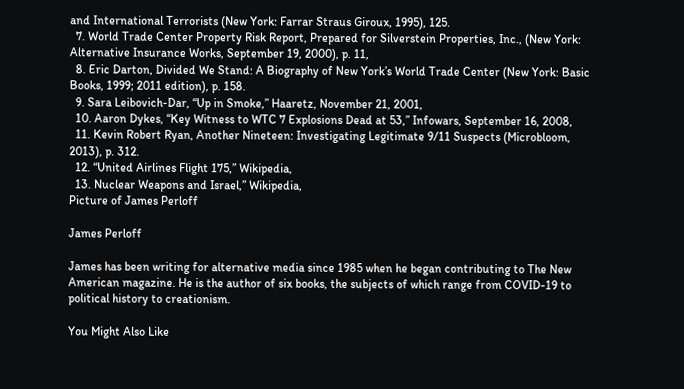and International Terrorists (New York: Farrar Straus Giroux, 1995), 125.
  7. World Trade Center Property Risk Report, Prepared for Silverstein Properties, Inc., (New York: Alternative Insurance Works, September 19, 2000), p. 11,
  8. Eric Darton, Divided We Stand: A Biography of New York’s World Trade Center (New York: Basic Books, 1999; 2011 edition), p. 158.
  9. Sara Leibovich-Dar, “Up in Smoke,” Haaretz, November 21, 2001,
  10. Aaron Dykes, “Key Witness to WTC 7 Explosions Dead at 53,” Infowars, September 16, 2008,
  11. Kevin Robert Ryan, Another Nineteen: Investigating Legitimate 9/11 Suspects (Microbloom, 2013), p. 312.
  12. “United Airlines Flight 175,” Wikipedia,
  13. Nuclear Weapons and Israel,” Wikipedia,
Picture of James Perloff

James Perloff

James has been writing for alternative media since 1985 when he began contributing to The New American magazine. He is the author of six books, the subjects of which range from COVID-19 to political history to creationism.

You Might Also Like